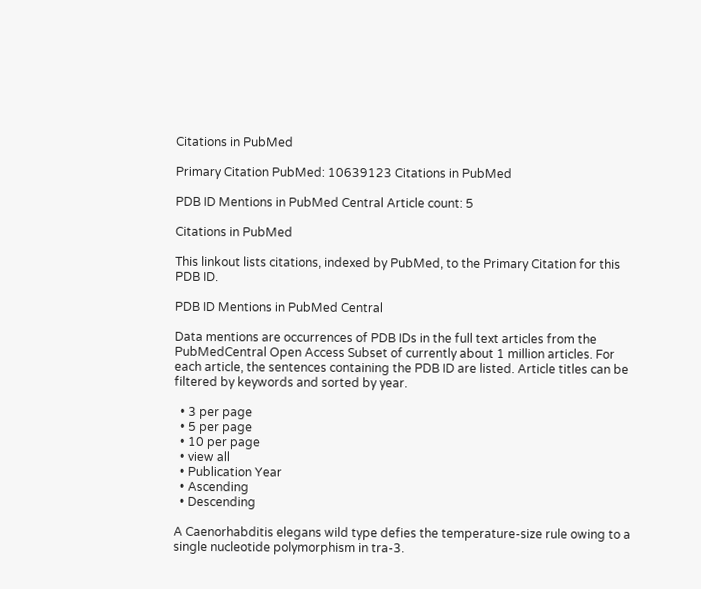Citations in PubMed

Primary Citation PubMed: 10639123 Citations in PubMed

PDB ID Mentions in PubMed Central Article count: 5

Citations in PubMed

This linkout lists citations, indexed by PubMed, to the Primary Citation for this PDB ID.

PDB ID Mentions in PubMed Central

Data mentions are occurrences of PDB IDs in the full text articles from the PubMedCentral Open Access Subset of currently about 1 million articles. For each article, the sentences containing the PDB ID are listed. Article titles can be filtered by keywords and sorted by year.

  • 3 per page
  • 5 per page
  • 10 per page
  • view all
  • Publication Year
  • Ascending
  • Descending

A Caenorhabditis elegans wild type defies the temperature-size rule owing to a single nucleotide polymorphism in tra-3.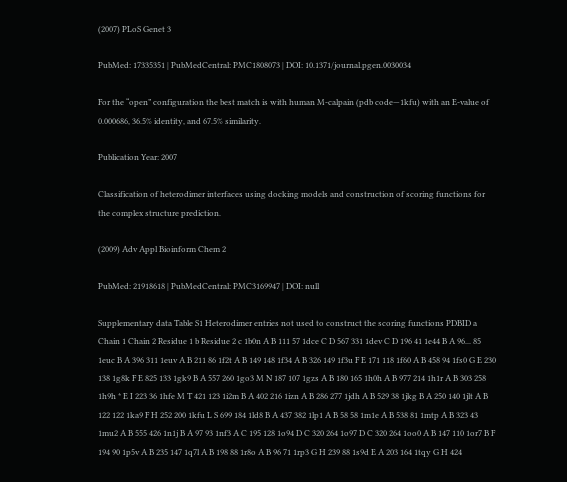(2007) PLoS Genet 3

PubMed: 17335351 | PubMedCentral: PMC1808073 | DOI: 10.1371/journal.pgen.0030034

For the “open” configuration the best match is with human M-calpain (pdb code—1kfu) with an E-value of 0.000686, 36.5% identity, and 67.5% similarity.

Publication Year: 2007

Classification of heterodimer interfaces using docking models and construction of scoring functions for the complex structure prediction.

(2009) Adv Appl Bioinform Chem 2

PubMed: 21918618 | PubMedCentral: PMC3169947 | DOI: null

Supplementary data Table S1 Heterodimer entries not used to construct the scoring functions PDBID a Chain 1 Chain 2 Residue 1 b Residue 2 c 1b0n A B 111 57 1dce C D 567 331 1dev C D 196 41 1e44 B A 96... 85 1euc B A 396 311 1euv A B 211 86 1f2t A B 149 148 1f34 A B 326 149 1f3u F E 171 118 1f60 A B 458 94 1fs0 G E 230 138 1g8k F E 825 133 1gk9 B A 557 260 1go3 M N 187 107 1gzs A B 180 165 1h0h A B 977 214 1h1r A B 303 258 1h9h * E I 223 36 1hfe M T 421 123 1i2m B A 402 216 1izn A B 286 277 1jdh A B 529 38 1jkg B A 250 140 1jlt A B 122 122 1ka9 F H 252 200 1kfu L S 699 184 1ld8 B A 437 382 1lp1 A B 58 58 1m1e A B 538 81 1mtp A B 323 43 1mu2 A B 555 426 1n1j B A 97 93 1nf3 A C 195 128 1o94 D C 320 264 1o97 D C 320 264 1oo0 A B 147 110 1or7 B F 194 90 1p5v A B 235 147 1q7l A B 198 88 1r8o A B 96 71 1rp3 G H 239 88 1s9d E A 203 164 1tqy G H 424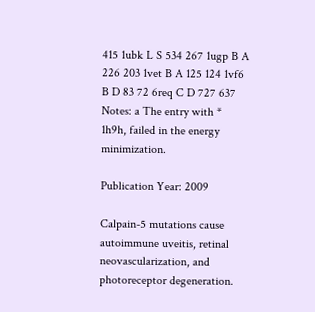415 1ubk L S 534 267 1ugp B A 226 203 1vet B A 125 124 1vf6 B D 83 72 6req C D 727 637 Notes: a The entry with * 1h9h, failed in the energy minimization.

Publication Year: 2009

Calpain-5 mutations cause autoimmune uveitis, retinal neovascularization, and photoreceptor degeneration.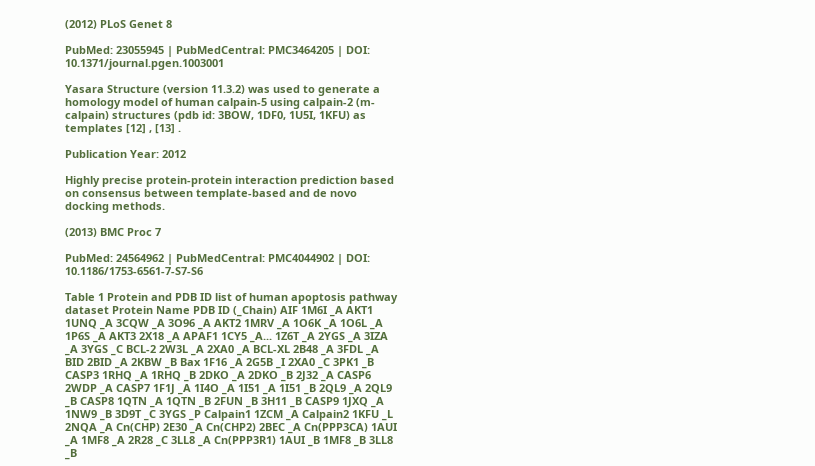(2012) PLoS Genet 8

PubMed: 23055945 | PubMedCentral: PMC3464205 | DOI: 10.1371/journal.pgen.1003001

Yasara Structure (version 11.3.2) was used to generate a homology model of human calpain-5 using calpain-2 (m-calpain) structures (pdb id: 3BOW, 1DF0, 1U5I, 1KFU) as templates [12] , [13] .

Publication Year: 2012

Highly precise protein-protein interaction prediction based on consensus between template-based and de novo docking methods.

(2013) BMC Proc 7

PubMed: 24564962 | PubMedCentral: PMC4044902 | DOI: 10.1186/1753-6561-7-S7-S6

Table 1 Protein and PDB ID list of human apoptosis pathway dataset Protein Name PDB ID (_Chain) AIF 1M6I _A AKT1 1UNQ _A 3CQW _A 3O96 _A AKT2 1MRV _A 1O6K _A 1O6L _A 1P6S _A AKT3 2X18 _A APAF1 1CY5 _A... 1Z6T _A 2YGS _A 3IZA _A 3YGS _C BCL-2 2W3L _A 2XA0 _A BCL-XL 2B48 _A 3FDL _A BID 2BID _A 2KBW _B Bax 1F16 _A 2G5B _I 2XA0 _C 3PK1 _B CASP3 1RHQ _A 1RHQ _B 2DKO _A 2DKO _B 2J32 _A CASP6 2WDP _A CASP7 1F1J _A 1I4O _A 1I51 _A 1I51 _B 2QL9 _A 2QL9 _B CASP8 1QTN _A 1QTN _B 2FUN _B 3H11 _B CASP9 1JXQ _A 1NW9 _B 3D9T _C 3YGS _P Calpain1 1ZCM _A Calpain2 1KFU _L 2NQA _A Cn(CHP) 2E30 _A Cn(CHP2) 2BEC _A Cn(PPP3CA) 1AUI _A 1MF8 _A 2R28 _C 3LL8 _A Cn(PPP3R1) 1AUI _B 1MF8 _B 3LL8 _B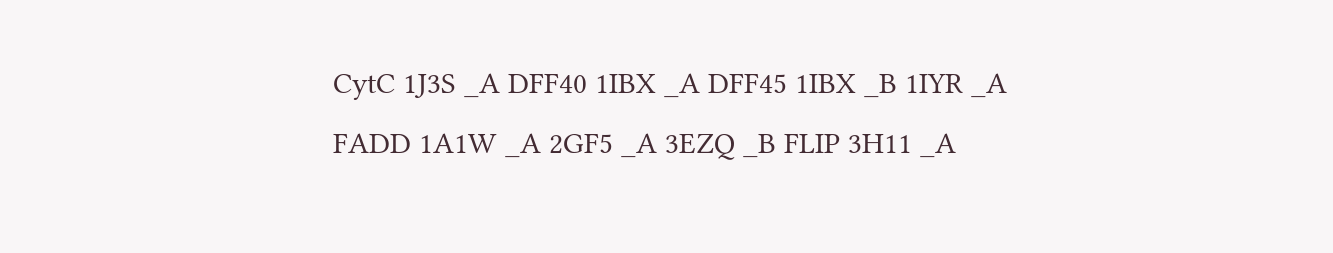CytC 1J3S _A DFF40 1IBX _A DFF45 1IBX _B 1IYR _A FADD 1A1W _A 2GF5 _A 3EZQ _B FLIP 3H11 _A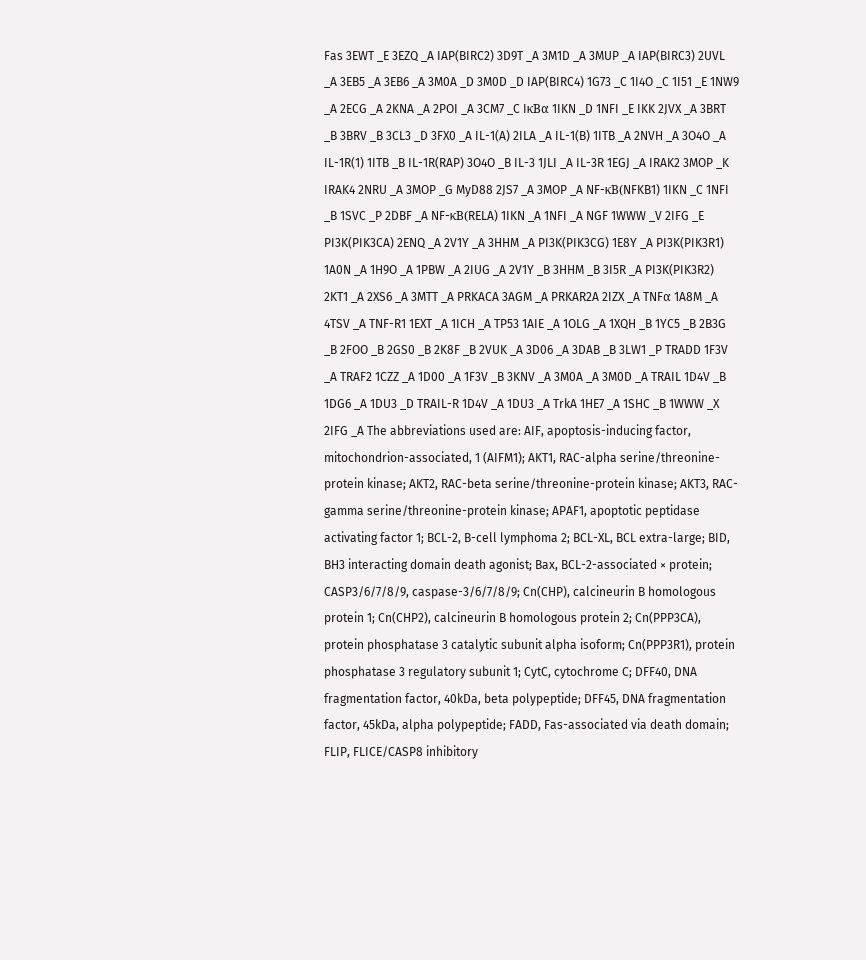Fas 3EWT _E 3EZQ _A IAP(BIRC2) 3D9T _A 3M1D _A 3MUP _A IAP(BIRC3) 2UVL _A 3EB5 _A 3EB6 _A 3M0A _D 3M0D _D IAP(BIRC4) 1G73 _C 1I4O _C 1I51 _E 1NW9 _A 2ECG _A 2KNA _A 2POI _A 3CM7 _C IκBα 1IKN _D 1NFI _E IKK 2JVX _A 3BRT _B 3BRV _B 3CL3 _D 3FX0 _A IL-1(A) 2ILA _A IL-1(B) 1ITB _A 2NVH _A 3O4O _A IL-1R(1) 1ITB _B IL-1R(RAP) 3O4O _B IL-3 1JLI _A IL-3R 1EGJ _A IRAK2 3MOP _K IRAK4 2NRU _A 3MOP _G MyD88 2JS7 _A 3MOP _A NF-κB(NFKB1) 1IKN _C 1NFI _B 1SVC _P 2DBF _A NF-κB(RELA) 1IKN _A 1NFI _A NGF 1WWW _V 2IFG _E PI3K(PIK3CA) 2ENQ _A 2V1Y _A 3HHM _A PI3K(PIK3CG) 1E8Y _A PI3K(PIK3R1) 1A0N _A 1H9O _A 1PBW _A 2IUG _A 2V1Y _B 3HHM _B 3I5R _A PI3K(PIK3R2) 2KT1 _A 2XS6 _A 3MTT _A PRKACA 3AGM _A PRKAR2A 2IZX _A TNFα 1A8M _A 4TSV _A TNF-R1 1EXT _A 1ICH _A TP53 1AIE _A 1OLG _A 1XQH _B 1YC5 _B 2B3G _B 2FOO _B 2GS0 _B 2K8F _B 2VUK _A 3D06 _A 3DAB _B 3LW1 _P TRADD 1F3V _A TRAF2 1CZZ _A 1D00 _A 1F3V _B 3KNV _A 3M0A _A 3M0D _A TRAIL 1D4V _B 1DG6 _A 1DU3 _D TRAIL-R 1D4V _A 1DU3 _A TrkA 1HE7 _A 1SHC _B 1WWW _X 2IFG _A The abbreviations used are: AIF, apoptosis-inducing factor, mitochondrion-associated, 1 (AIFM1); AKT1, RAC-alpha serine/threonine-protein kinase; AKT2, RAC-beta serine/threonine-protein kinase; AKT3, RAC-gamma serine/threonine-protein kinase; APAF1, apoptotic peptidase activating factor 1; BCL-2, B-cell lymphoma 2; BCL-XL, BCL extra-large; BID, BH3 interacting domain death agonist; Bax, BCL-2-associated × protein; CASP3/6/7/8/9, caspase-3/6/7/8/9; Cn(CHP), calcineurin B homologous protein 1; Cn(CHP2), calcineurin B homologous protein 2; Cn(PPP3CA), protein phosphatase 3 catalytic subunit alpha isoform; Cn(PPP3R1), protein phosphatase 3 regulatory subunit 1; CytC, cytochrome C; DFF40, DNA fragmentation factor, 40kDa, beta polypeptide; DFF45, DNA fragmentation factor, 45kDa, alpha polypeptide; FADD, Fas-associated via death domain; FLIP, FLICE/CASP8 inhibitory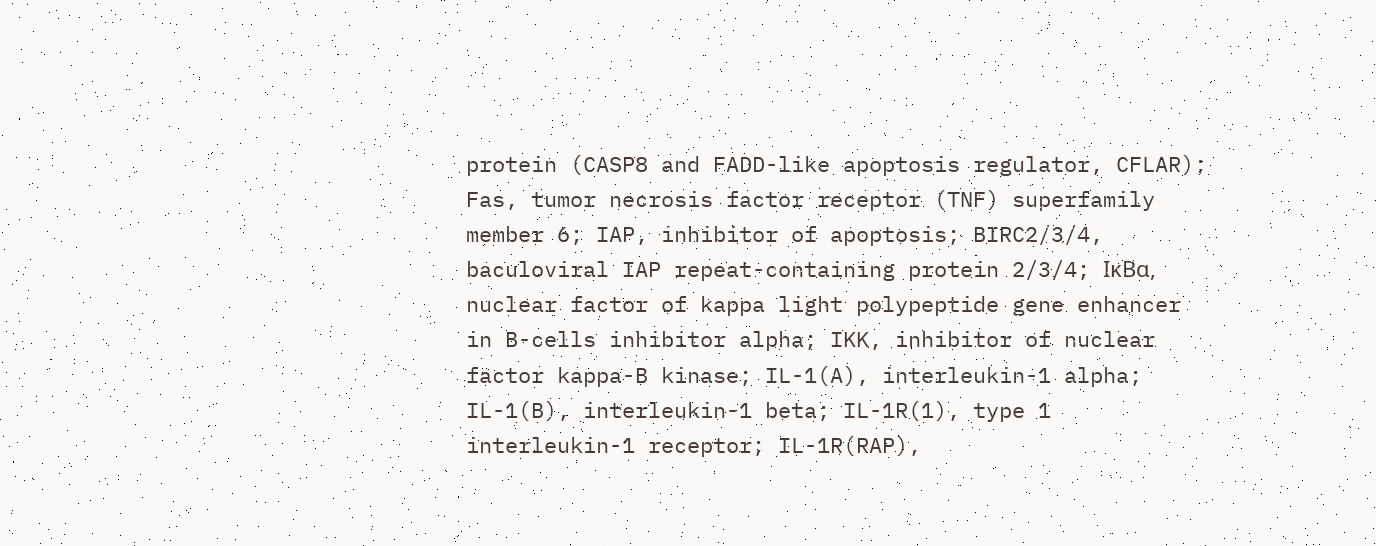protein (CASP8 and FADD-like apoptosis regulator, CFLAR); Fas, tumor necrosis factor receptor (TNF) superfamily member 6; IAP, inhibitor of apoptosis; BIRC2/3/4, baculoviral IAP repeat-containing protein 2/3/4; IκBα, nuclear factor of kappa light polypeptide gene enhancer in B-cells inhibitor alpha; IKK, inhibitor of nuclear factor kappa-B kinase; IL-1(A), interleukin-1 alpha; IL-1(B), interleukin-1 beta; IL-1R(1), type 1 interleukin-1 receptor; IL-1R(RAP),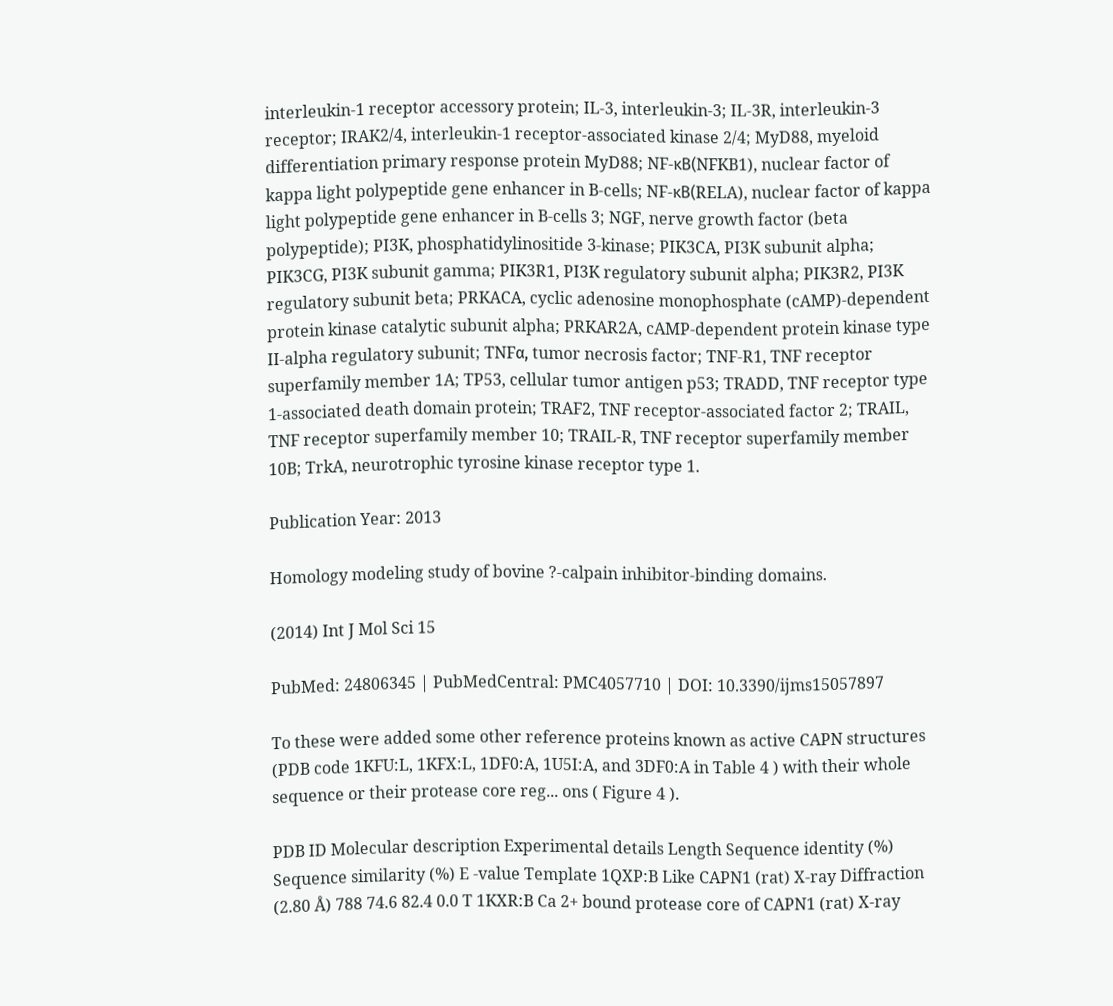interleukin-1 receptor accessory protein; IL-3, interleukin-3; IL-3R, interleukin-3 receptor; IRAK2/4, interleukin-1 receptor-associated kinase 2/4; MyD88, myeloid differentiation primary response protein MyD88; NF-κB(NFKB1), nuclear factor of kappa light polypeptide gene enhancer in B-cells; NF-κB(RELA), nuclear factor of kappa light polypeptide gene enhancer in B-cells 3; NGF, nerve growth factor (beta polypeptide); PI3K, phosphatidylinositide 3-kinase; PIK3CA, PI3K subunit alpha; PIK3CG, PI3K subunit gamma; PIK3R1, PI3K regulatory subunit alpha; PIK3R2, PI3K regulatory subunit beta; PRKACA, cyclic adenosine monophosphate (cAMP)-dependent protein kinase catalytic subunit alpha; PRKAR2A, cAMP-dependent protein kinase type II-alpha regulatory subunit; TNFα, tumor necrosis factor; TNF-R1, TNF receptor superfamily member 1A; TP53, cellular tumor antigen p53; TRADD, TNF receptor type 1-associated death domain protein; TRAF2, TNF receptor-associated factor 2; TRAIL, TNF receptor superfamily member 10; TRAIL-R, TNF receptor superfamily member 10B; TrkA, neurotrophic tyrosine kinase receptor type 1.

Publication Year: 2013

Homology modeling study of bovine ?-calpain inhibitor-binding domains.

(2014) Int J Mol Sci 15

PubMed: 24806345 | PubMedCentral: PMC4057710 | DOI: 10.3390/ijms15057897

To these were added some other reference proteins known as active CAPN structures (PDB code 1KFU:L, 1KFX:L, 1DF0:A, 1U5I:A, and 3DF0:A in Table 4 ) with their whole sequence or their protease core reg... ons ( Figure 4 ).

PDB ID Molecular description Experimental details Length Sequence identity (%) Sequence similarity (%) E -value Template 1QXP:B Like CAPN1 (rat) X-ray Diffraction (2.80 Å) 788 74.6 82.4 0.0 T 1KXR:B Ca 2+ bound protease core of CAPN1 (rat) X-ray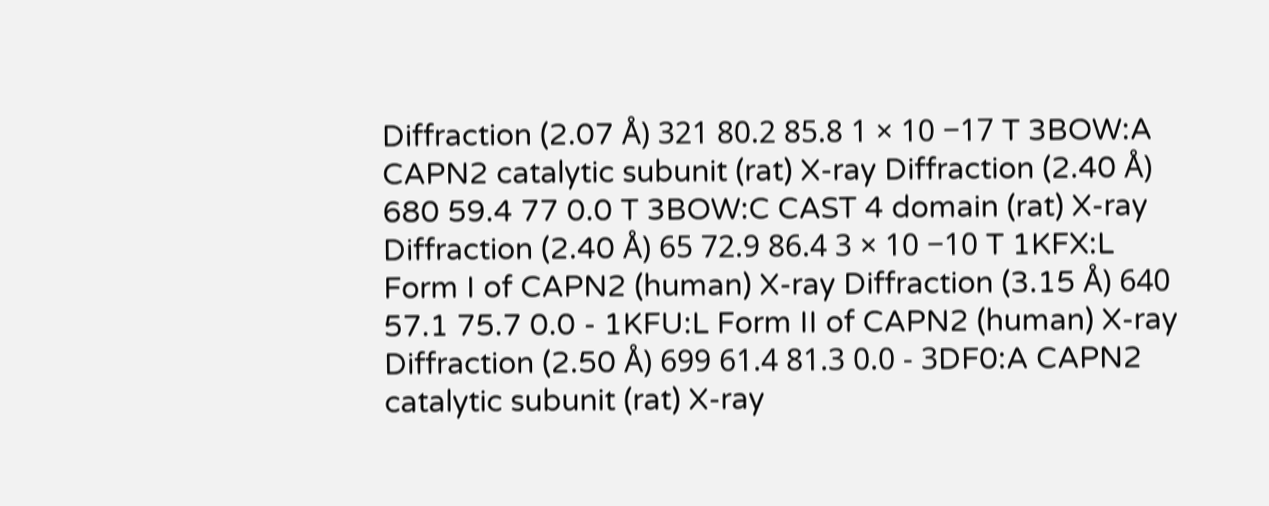Diffraction (2.07 Å) 321 80.2 85.8 1 × 10 −17 T 3BOW:A CAPN2 catalytic subunit (rat) X-ray Diffraction (2.40 Å) 680 59.4 77 0.0 T 3BOW:C CAST 4 domain (rat) X-ray Diffraction (2.40 Å) 65 72.9 86.4 3 × 10 −10 T 1KFX:L Form I of CAPN2 (human) X-ray Diffraction (3.15 Å) 640 57.1 75.7 0.0 - 1KFU:L Form II of CAPN2 (human) X-ray Diffraction (2.50 Å) 699 61.4 81.3 0.0 - 3DF0:A CAPN2 catalytic subunit (rat) X-ray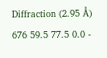Diffraction (2.95 Å) 676 59.5 77.5 0.0 -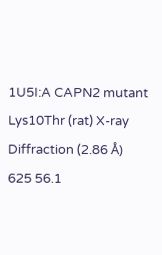1U5I:A CAPN2 mutant Lys10Thr (rat) X-ray Diffraction (2.86 Å) 625 56.1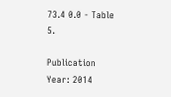73.4 0.0 - Table 5.

Publication Year: 2014